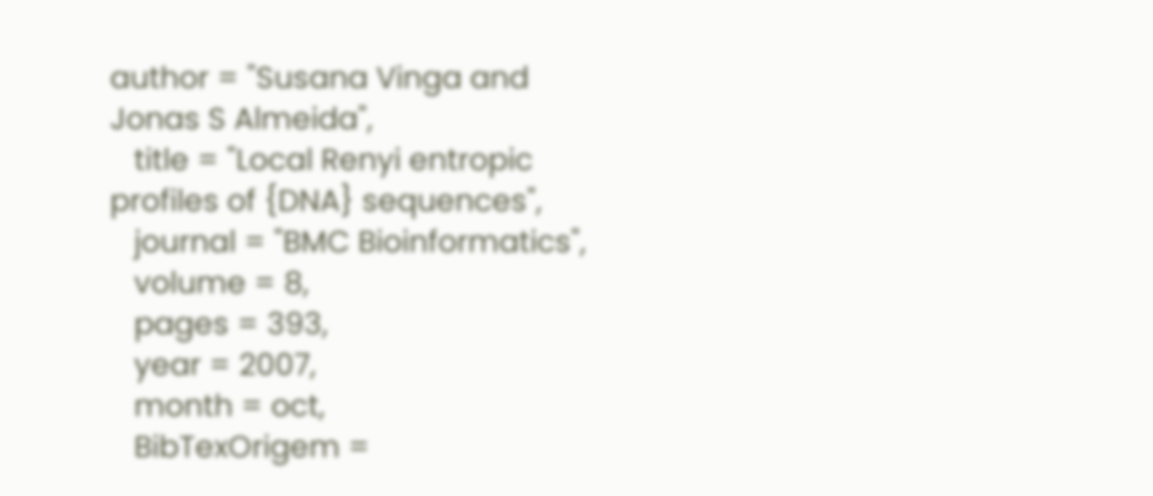author = "Susana Vinga and Jonas S Almeida",
   title = "Local Renyi entropic profiles of {DNA} sequences",
   journal = "BMC Bioinformatics",
   volume = 8,
   pages = 393,
   year = 2007,
   month = oct,
   BibTexOrigem =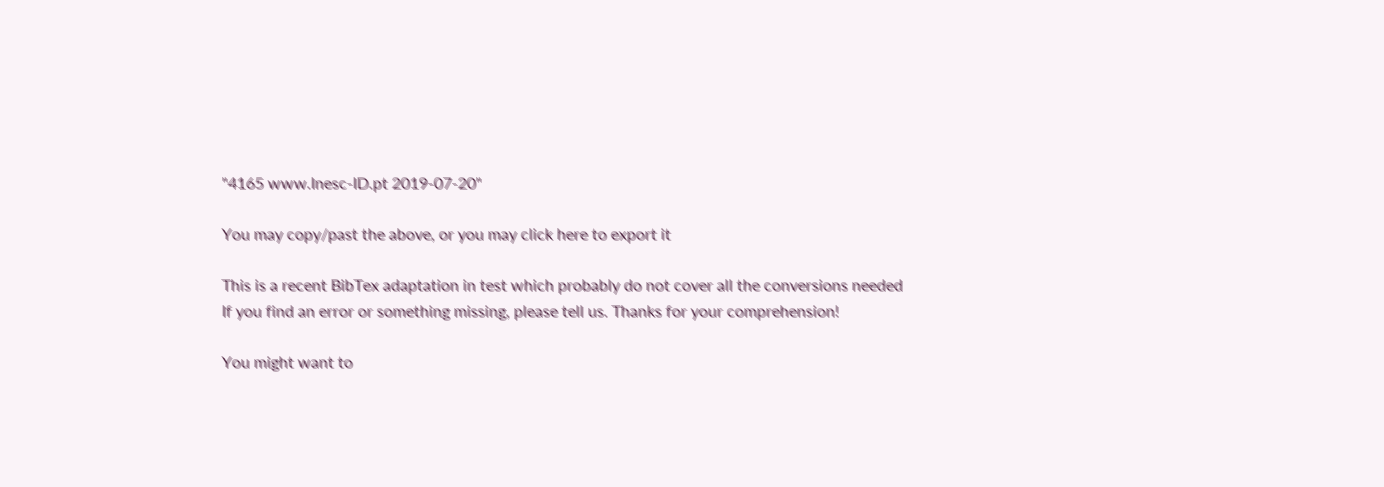"4165 www.Inesc-ID.pt 2019-07-20"

You may copy/past the above, or you may click here to export it

This is a recent BibTex adaptation in test which probably do not cover all the conversions needed
If you find an error or something missing, please tell us. Thanks for your comprehension!

You might want to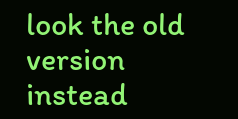look the old version instead